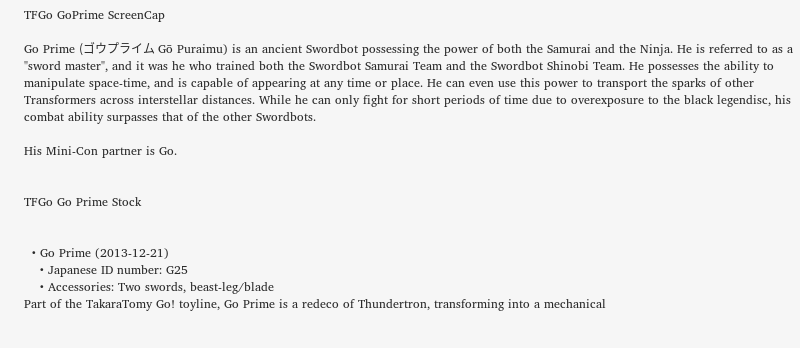TFGo GoPrime ScreenCap

Go Prime (ゴウプライム Gō Puraimu) is an ancient Swordbot possessing the power of both the Samurai and the Ninja. He is referred to as a "sword master", and it was he who trained both the Swordbot Samurai Team and the Swordbot Shinobi Team. He possesses the ability to manipulate space-time, and is capable of appearing at any time or place. He can even use this power to transport the sparks of other Transformers across interstellar distances. While he can only fight for short periods of time due to overexposure to the black legendisc, his combat ability surpasses that of the other Swordbots.

His Mini-Con partner is Go.


TFGo Go Prime Stock


  • Go Prime (2013-12-21)
    • Japanese ID number: G25
    • Accessories: Two swords, beast-leg/blade
Part of the TakaraTomy Go! toyline, Go Prime is a redeco of Thundertron, transforming into a mechanical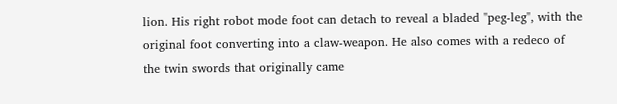lion. His right robot mode foot can detach to reveal a bladed "peg-leg", with the original foot converting into a claw-weapon. He also comes with a redeco of the twin swords that originally came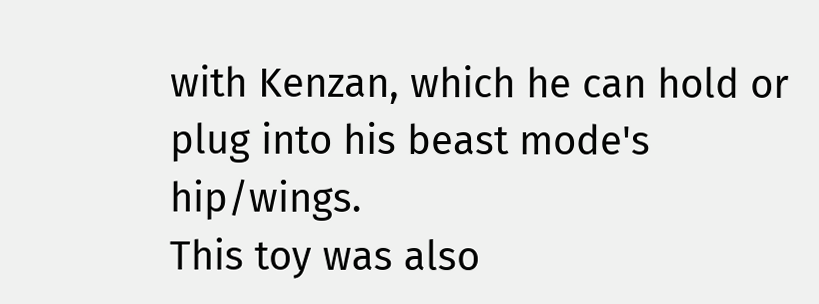with Kenzan, which he can hold or plug into his beast mode's hip/wings.
This toy was also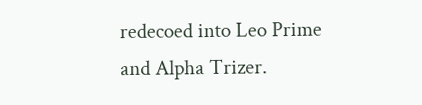redecoed into Leo Prime and Alpha Trizer.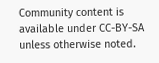Community content is available under CC-BY-SA unless otherwise noted.